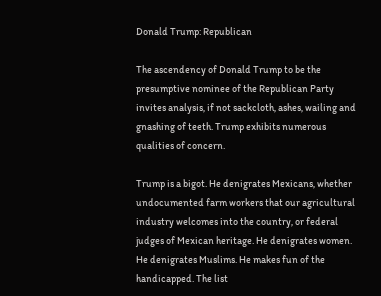Donald Trump: Republican

The ascendency of Donald Trump to be the presumptive nominee of the Republican Party invites analysis, if not sackcloth, ashes, wailing and gnashing of teeth. Trump exhibits numerous qualities of concern.

Trump is a bigot. He denigrates Mexicans, whether undocumented farm workers that our agricultural industry welcomes into the country, or federal judges of Mexican heritage. He denigrates women. He denigrates Muslims. He makes fun of the handicapped. The list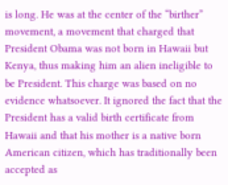is long. He was at the center of the “birther” movement, a movement that charged that President Obama was not born in Hawaii but Kenya, thus making him an alien ineligible to be President. This charge was based on no evidence whatsoever. It ignored the fact that the President has a valid birth certificate from Hawaii and that his mother is a native born American citizen, which has traditionally been accepted as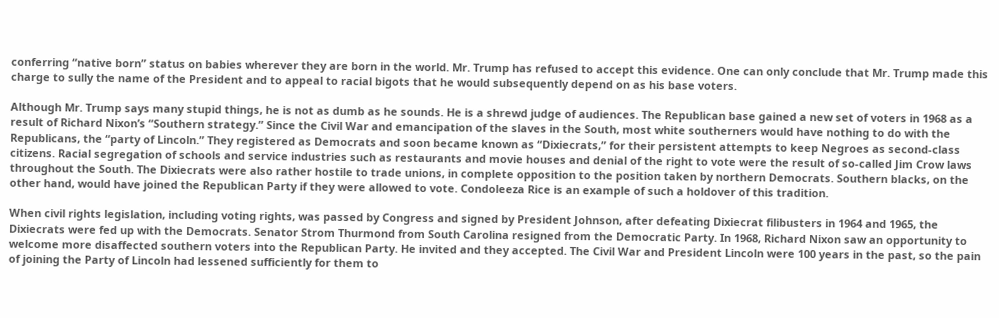conferring “native born” status on babies wherever they are born in the world. Mr. Trump has refused to accept this evidence. One can only conclude that Mr. Trump made this charge to sully the name of the President and to appeal to racial bigots that he would subsequently depend on as his base voters.

Although Mr. Trump says many stupid things, he is not as dumb as he sounds. He is a shrewd judge of audiences. The Republican base gained a new set of voters in 1968 as a result of Richard Nixon’s “Southern strategy.” Since the Civil War and emancipation of the slaves in the South, most white southerners would have nothing to do with the Republicans, the “party of Lincoln.” They registered as Democrats and soon became known as “Dixiecrats,” for their persistent attempts to keep Negroes as second-class citizens. Racial segregation of schools and service industries such as restaurants and movie houses and denial of the right to vote were the result of so-called Jim Crow laws throughout the South. The Dixiecrats were also rather hostile to trade unions, in complete opposition to the position taken by northern Democrats. Southern blacks, on the other hand, would have joined the Republican Party if they were allowed to vote. Condoleeza Rice is an example of such a holdover of this tradition.

When civil rights legislation, including voting rights, was passed by Congress and signed by President Johnson, after defeating Dixiecrat filibusters in 1964 and 1965, the Dixiecrats were fed up with the Democrats. Senator Strom Thurmond from South Carolina resigned from the Democratic Party. In 1968, Richard Nixon saw an opportunity to welcome more disaffected southern voters into the Republican Party. He invited and they accepted. The Civil War and President Lincoln were 100 years in the past, so the pain of joining the Party of Lincoln had lessened sufficiently for them to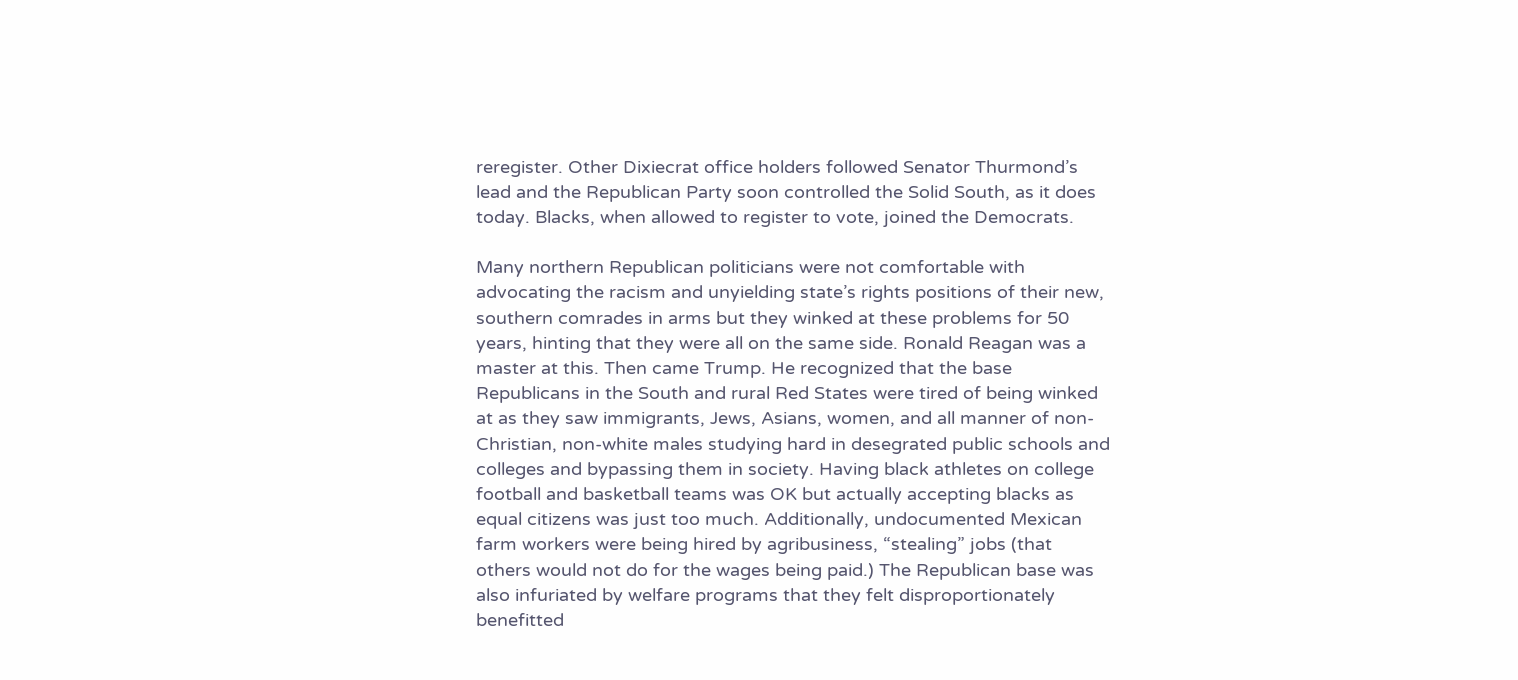reregister. Other Dixiecrat office holders followed Senator Thurmond’s lead and the Republican Party soon controlled the Solid South, as it does today. Blacks, when allowed to register to vote, joined the Democrats.

Many northern Republican politicians were not comfortable with advocating the racism and unyielding state’s rights positions of their new, southern comrades in arms but they winked at these problems for 50 years, hinting that they were all on the same side. Ronald Reagan was a master at this. Then came Trump. He recognized that the base Republicans in the South and rural Red States were tired of being winked at as they saw immigrants, Jews, Asians, women, and all manner of non-Christian, non-white males studying hard in desegrated public schools and colleges and bypassing them in society. Having black athletes on college football and basketball teams was OK but actually accepting blacks as equal citizens was just too much. Additionally, undocumented Mexican farm workers were being hired by agribusiness, “stealing” jobs (that others would not do for the wages being paid.) The Republican base was also infuriated by welfare programs that they felt disproportionately benefitted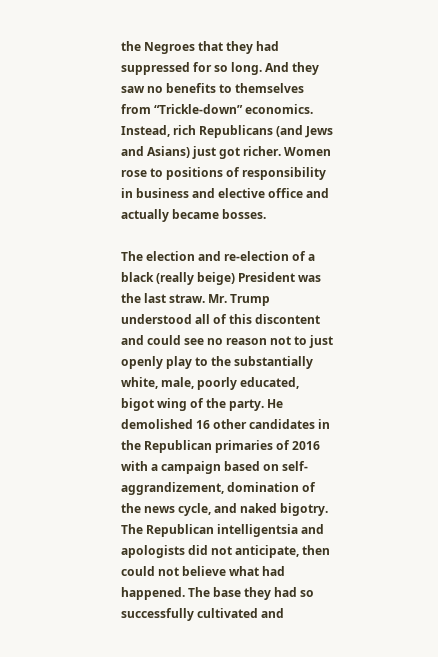the Negroes that they had suppressed for so long. And they saw no benefits to themselves from “Trickle-down” economics. Instead, rich Republicans (and Jews and Asians) just got richer. Women rose to positions of responsibility in business and elective office and actually became bosses.

The election and re-election of a black (really beige) President was the last straw. Mr. Trump understood all of this discontent and could see no reason not to just openly play to the substantially white, male, poorly educated, bigot wing of the party. He demolished 16 other candidates in the Republican primaries of 2016 with a campaign based on self-aggrandizement, domination of the news cycle, and naked bigotry. The Republican intelligentsia and apologists did not anticipate, then could not believe what had happened. The base they had so successfully cultivated and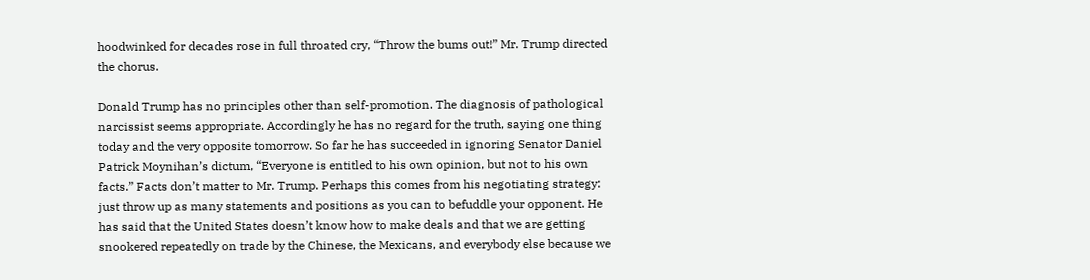hoodwinked for decades rose in full throated cry, “Throw the bums out!” Mr. Trump directed the chorus.

Donald Trump has no principles other than self-promotion. The diagnosis of pathological narcissist seems appropriate. Accordingly he has no regard for the truth, saying one thing today and the very opposite tomorrow. So far he has succeeded in ignoring Senator Daniel Patrick Moynihan’s dictum, “Everyone is entitled to his own opinion, but not to his own facts.” Facts don’t matter to Mr. Trump. Perhaps this comes from his negotiating strategy: just throw up as many statements and positions as you can to befuddle your opponent. He has said that the United States doesn’t know how to make deals and that we are getting snookered repeatedly on trade by the Chinese, the Mexicans, and everybody else because we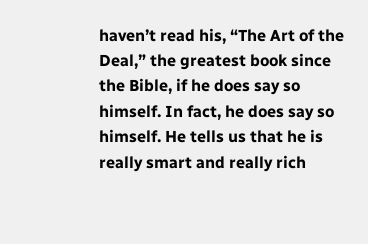haven’t read his, “The Art of the Deal,” the greatest book since the Bible, if he does say so himself. In fact, he does say so himself. He tells us that he is really smart and really rich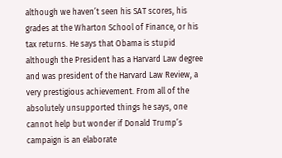although we haven’t seen his SAT scores, his grades at the Wharton School of Finance, or his tax returns. He says that Obama is stupid although the President has a Harvard Law degree and was president of the Harvard Law Review, a very prestigious achievement. From all of the absolutely unsupported things he says, one cannot help but wonder if Donald Trump’s campaign is an elaborate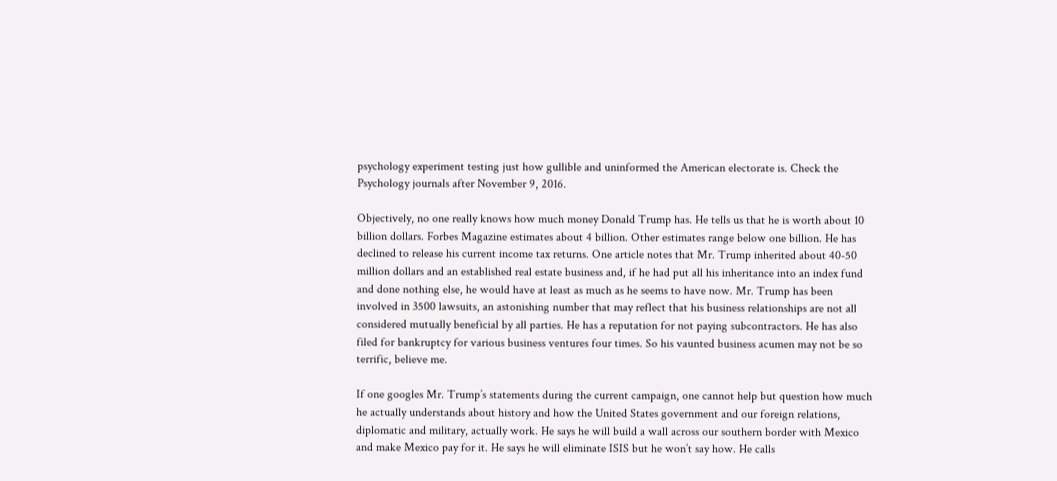psychology experiment testing just how gullible and uninformed the American electorate is. Check the Psychology journals after November 9, 2016.

Objectively, no one really knows how much money Donald Trump has. He tells us that he is worth about 10 billion dollars. Forbes Magazine estimates about 4 billion. Other estimates range below one billion. He has declined to release his current income tax returns. One article notes that Mr. Trump inherited about 40-50 million dollars and an established real estate business and, if he had put all his inheritance into an index fund and done nothing else, he would have at least as much as he seems to have now. Mr. Trump has been involved in 3500 lawsuits, an astonishing number that may reflect that his business relationships are not all considered mutually beneficial by all parties. He has a reputation for not paying subcontractors. He has also filed for bankruptcy for various business ventures four times. So his vaunted business acumen may not be so terrific, believe me.

If one googles Mr. Trump’s statements during the current campaign, one cannot help but question how much he actually understands about history and how the United States government and our foreign relations, diplomatic and military, actually work. He says he will build a wall across our southern border with Mexico and make Mexico pay for it. He says he will eliminate ISIS but he won’t say how. He calls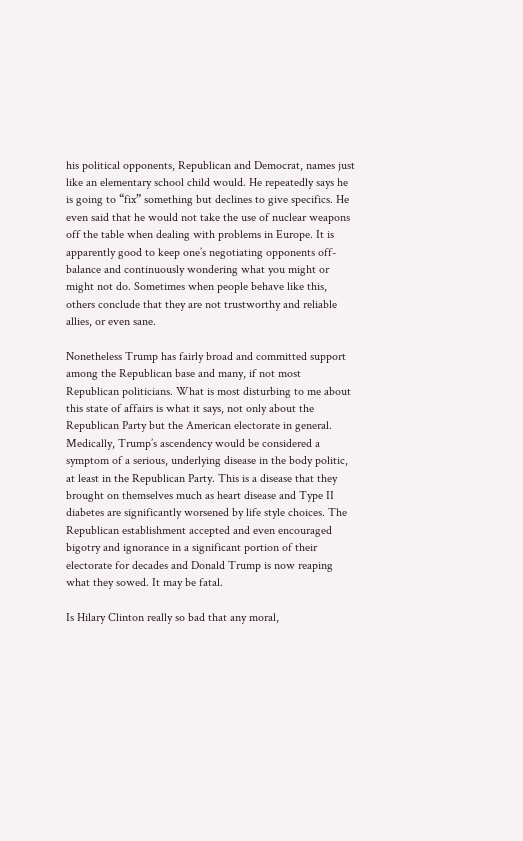his political opponents, Republican and Democrat, names just like an elementary school child would. He repeatedly says he is going to “fix” something but declines to give specifics. He even said that he would not take the use of nuclear weapons off the table when dealing with problems in Europe. It is apparently good to keep one’s negotiating opponents off-balance and continuously wondering what you might or might not do. Sometimes when people behave like this, others conclude that they are not trustworthy and reliable allies, or even sane.

Nonetheless Trump has fairly broad and committed support among the Republican base and many, if not most Republican politicians. What is most disturbing to me about this state of affairs is what it says, not only about the Republican Party but the American electorate in general. Medically, Trump’s ascendency would be considered a symptom of a serious, underlying disease in the body politic, at least in the Republican Party. This is a disease that they brought on themselves much as heart disease and Type II diabetes are significantly worsened by life style choices. The Republican establishment accepted and even encouraged bigotry and ignorance in a significant portion of their electorate for decades and Donald Trump is now reaping what they sowed. It may be fatal.

Is Hilary Clinton really so bad that any moral,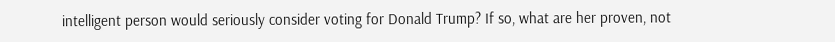intelligent person would seriously consider voting for Donald Trump? If so, what are her proven, not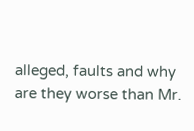alleged, faults and why are they worse than Mr.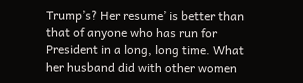Trump’s? Her resume’ is better than that of anyone who has run for President in a long, long time. What her husband did with other women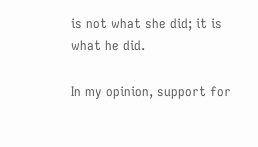is not what she did; it is what he did.

In my opinion, support for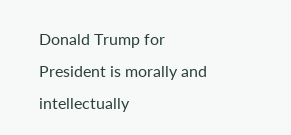Donald Trump for President is morally and intellectually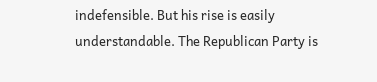indefensible. But his rise is easily understandable. The Republican Party is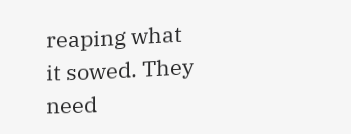reaping what it sowed. They need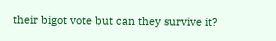their bigot vote but can they survive it?